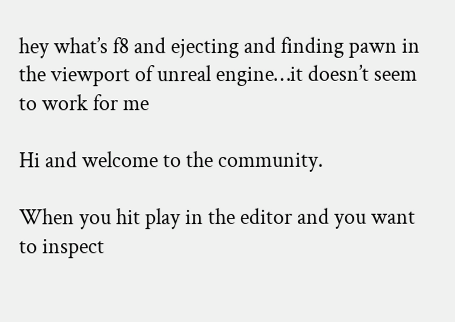hey what’s f8 and ejecting and finding pawn in the viewport of unreal engine…it doesn’t seem to work for me

Hi and welcome to the community.

When you hit play in the editor and you want to inspect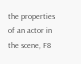the properties of an actor in the scene, F8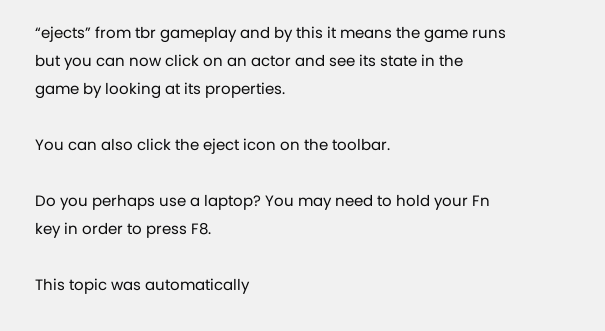“ejects” from tbr gameplay and by this it means the game runs but you can now click on an actor and see its state in the game by looking at its properties.

You can also click the eject icon on the toolbar.

Do you perhaps use a laptop? You may need to hold your Fn key in order to press F8.

This topic was automatically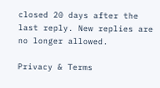closed 20 days after the last reply. New replies are no longer allowed.

Privacy & Terms